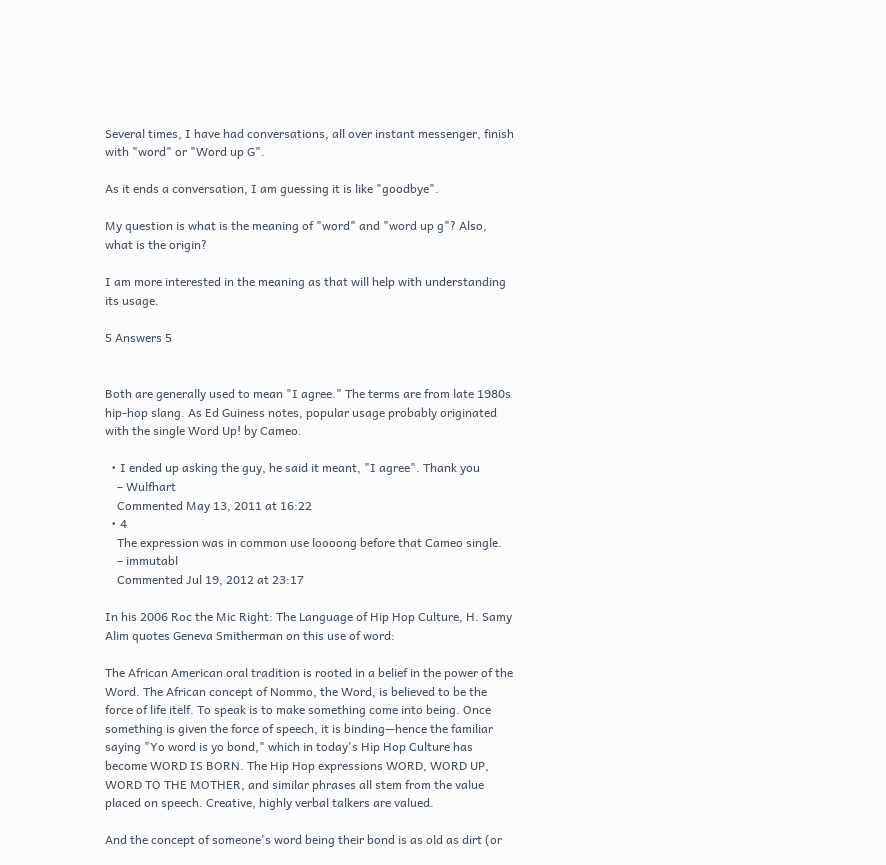Several times, I have had conversations, all over instant messenger, finish with "word" or "Word up G".

As it ends a conversation, I am guessing it is like "goodbye".

My question is what is the meaning of "word" and "word up g"? Also, what is the origin?

I am more interested in the meaning as that will help with understanding its usage.

5 Answers 5


Both are generally used to mean "I agree." The terms are from late 1980s hip-hop slang. As Ed Guiness notes, popular usage probably originated with the single Word Up! by Cameo.

  • I ended up asking the guy, he said it meant, "I agree". Thank you
    – Wulfhart
    Commented May 13, 2011 at 16:22
  • 4
    The expression was in common use loooong before that Cameo single.
    – immutabl
    Commented Jul 19, 2012 at 23:17

In his 2006 Roc the Mic Right: The Language of Hip Hop Culture, H. Samy Alim quotes Geneva Smitherman on this use of word:

The African American oral tradition is rooted in a belief in the power of the Word. The African concept of Nommo, the Word, is believed to be the force of life itelf. To speak is to make something come into being. Once something is given the force of speech, it is binding—hence the familiar saying "Yo word is yo bond," which in today's Hip Hop Culture has become WORD IS BORN. The Hip Hop expressions WORD, WORD UP, WORD TO THE MOTHER, and similar phrases all stem from the value placed on speech. Creative, highly verbal talkers are valued.

And the concept of someone's word being their bond is as old as dirt (or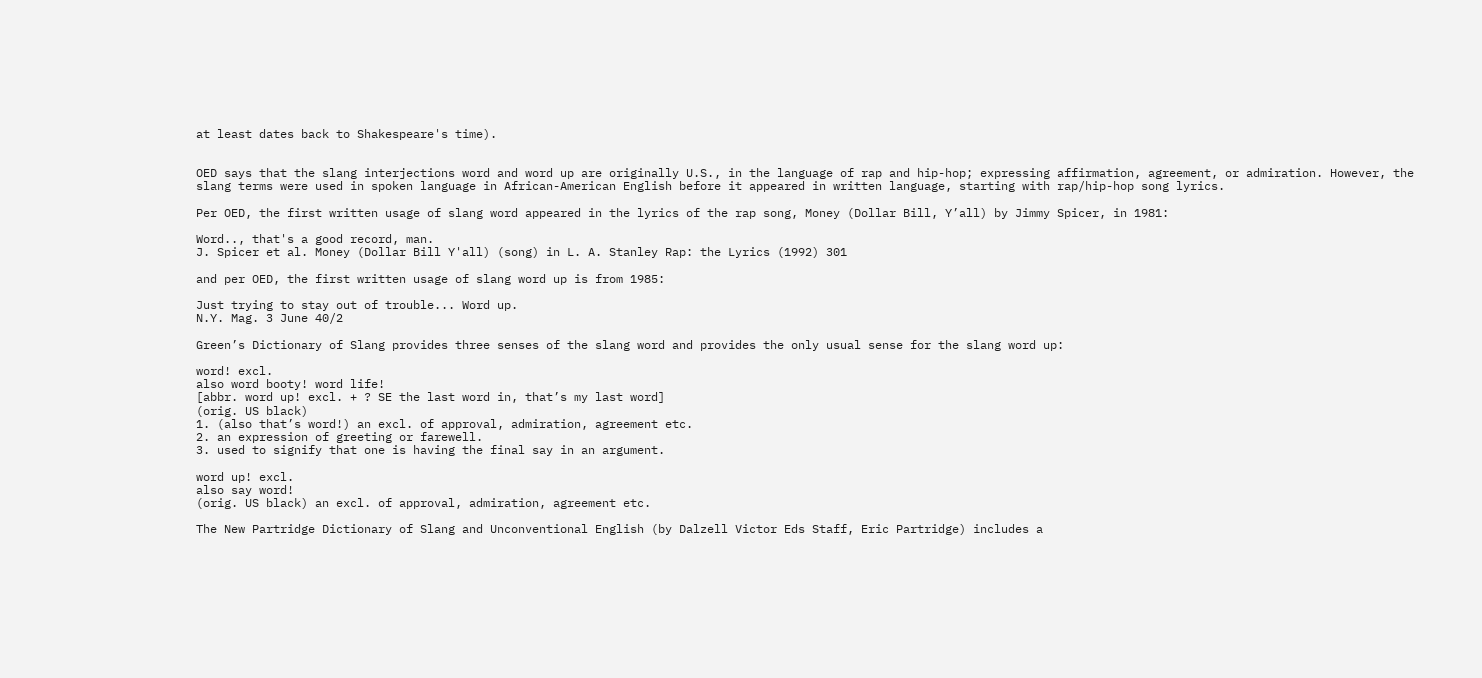at least dates back to Shakespeare's time).


OED says that the slang interjections word and word up are originally U.S., in the language of rap and hip-hop; expressing affirmation, agreement, or admiration. However, the slang terms were used in spoken language in African-American English before it appeared in written language, starting with rap/hip-hop song lyrics.

Per OED, the first written usage of slang word appeared in the lyrics of the rap song, Money (Dollar Bill, Y’all) by Jimmy Spicer, in 1981:

Word.., that's a good record, man.
J. Spicer et al. Money (Dollar Bill Y'all) (song) in L. A. Stanley Rap: the Lyrics (1992) 301

and per OED, the first written usage of slang word up is from 1985:

Just trying to stay out of trouble... Word up.
N.Y. Mag. 3 June 40/2

Green’s Dictionary of Slang provides three senses of the slang word and provides the only usual sense for the slang word up:

word! excl.
also word booty! word life!
[abbr. word up! excl. + ? SE the last word in, that’s my last word]
(orig. US black)
1. (also that’s word!) an excl. of approval, admiration, agreement etc.
2. an expression of greeting or farewell.
3. used to signify that one is having the final say in an argument.

word up! excl.
also say word!
(orig. US black) an excl. of approval, admiration, agreement etc.

The New Partridge Dictionary of Slang and Unconventional English (by Dalzell Victor Eds Staff, Eric Partridge) includes a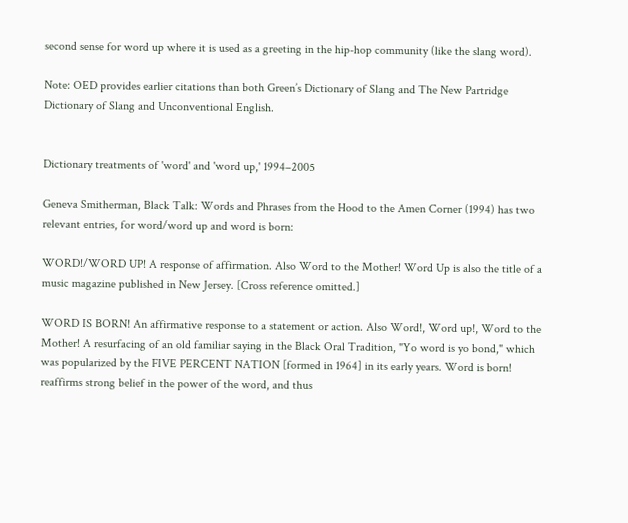second sense for word up where it is used as a greeting in the hip-hop community (like the slang word).

Note: OED provides earlier citations than both Green’s Dictionary of Slang and The New Partridge Dictionary of Slang and Unconventional English.


Dictionary treatments of 'word' and 'word up,' 1994–2005

Geneva Smitherman, Black Talk: Words and Phrases from the Hood to the Amen Corner (1994) has two relevant entries, for word/word up and word is born:

WORD!/WORD UP! A response of affirmation. Also Word to the Mother! Word Up is also the title of a music magazine published in New Jersey. [Cross reference omitted.]

WORD IS BORN! An affirmative response to a statement or action. Also Word!, Word up!, Word to the Mother! A resurfacing of an old familiar saying in the Black Oral Tradition, "Yo word is yo bond," which was popularized by the FIVE PERCENT NATION [formed in 1964] in its early years. Word is born! reaffirms strong belief in the power of the word, and thus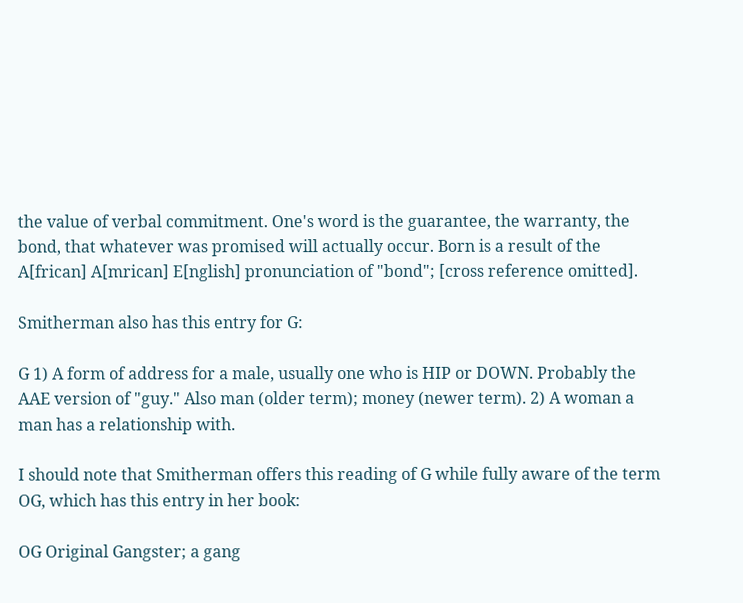the value of verbal commitment. One's word is the guarantee, the warranty, the bond, that whatever was promised will actually occur. Born is a result of the A[frican] A[mrican] E[nglish] pronunciation of "bond"; [cross reference omitted].

Smitherman also has this entry for G:

G 1) A form of address for a male, usually one who is HIP or DOWN. Probably the AAE version of "guy." Also man (older term); money (newer term). 2) A woman a man has a relationship with.

I should note that Smitherman offers this reading of G while fully aware of the term OG, which has this entry in her book:

OG Original Gangster; a gang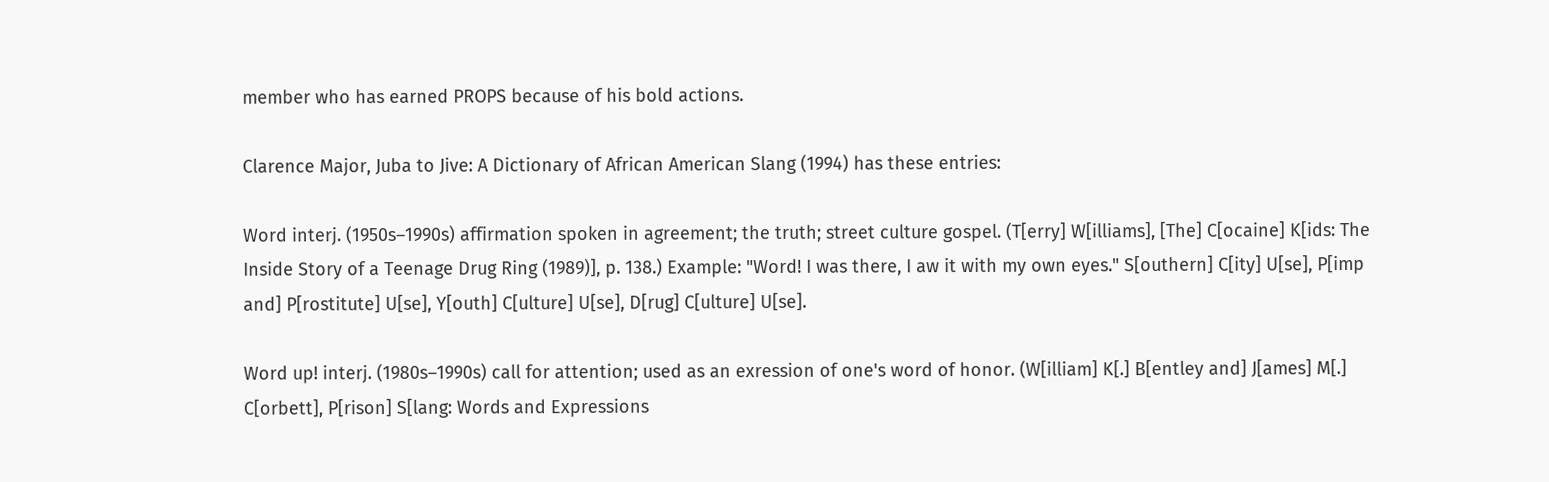member who has earned PROPS because of his bold actions.

Clarence Major, Juba to Jive: A Dictionary of African American Slang (1994) has these entries:

Word interj. (1950s–1990s) affirmation spoken in agreement; the truth; street culture gospel. (T[erry] W[illiams], [The] C[ocaine] K[ids: The Inside Story of a Teenage Drug Ring (1989)], p. 138.) Example: "Word! I was there, I aw it with my own eyes." S[outhern] C[ity] U[se], P[imp and] P[rostitute] U[se], Y[outh] C[ulture] U[se], D[rug] C[ulture] U[se].

Word up! interj. (1980s–1990s) call for attention; used as an exression of one's word of honor. (W[illiam] K[.] B[entley and] J[ames] M[.] C[orbett], P[rison] S[lang: Words and Expressions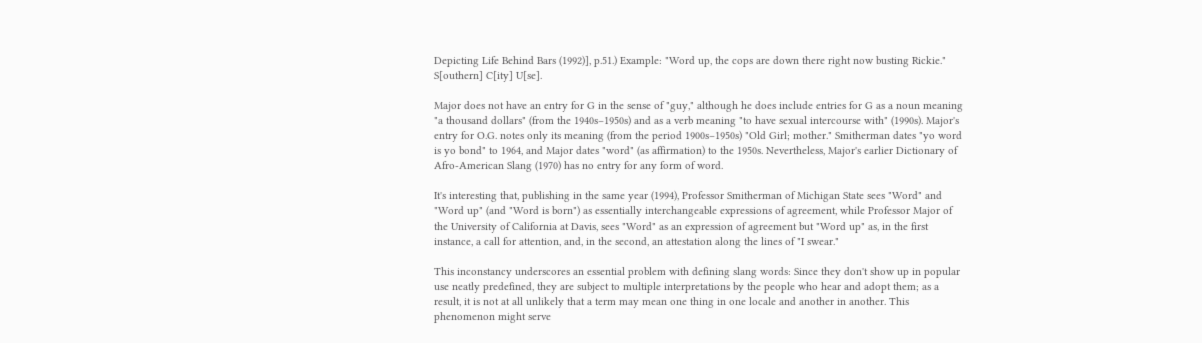Depicting Life Behind Bars (1992)], p.51.) Example: "Word up, the cops are down there right now busting Rickie." S[outhern] C[ity] U[se].

Major does not have an entry for G in the sense of "guy," although he does include entries for G as a noun meaning "a thousand dollars" (from the 1940s–1950s) and as a verb meaning "to have sexual intercourse with" (1990s). Major's entry for O.G. notes only its meaning (from the period 1900s–1950s) "Old Girl; mother." Smitherman dates "yo word is yo bond" to 1964, and Major dates "word" (as affirmation) to the 1950s. Nevertheless, Major's earlier Dictionary of Afro-American Slang (1970) has no entry for any form of word.

It's interesting that, publishing in the same year (1994), Professor Smitherman of Michigan State sees "Word" and "Word up" (and "Word is born") as essentially interchangeable expressions of agreement, while Professor Major of the University of California at Davis, sees "Word" as an expression of agreement but "Word up" as, in the first instance, a call for attention, and, in the second, an attestation along the lines of "I swear."

This inconstancy underscores an essential problem with defining slang words: Since they don't show up in popular use neatly predefined, they are subject to multiple interpretations by the people who hear and adopt them; as a result, it is not at all unlikely that a term may mean one thing in one locale and another in another. This phenomenon might serve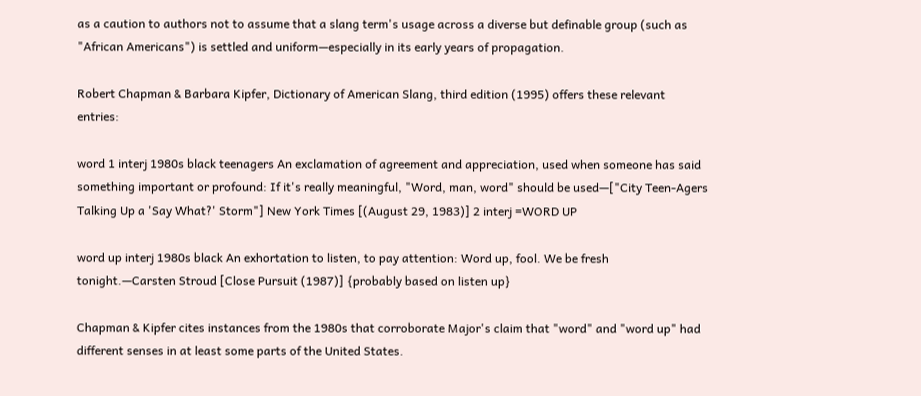as a caution to authors not to assume that a slang term's usage across a diverse but definable group (such as "African Americans") is settled and uniform—especially in its early years of propagation.

Robert Chapman & Barbara Kipfer, Dictionary of American Slang, third edition (1995) offers these relevant entries:

word 1 interj 1980s black teenagers An exclamation of agreement and appreciation, used when someone has said something important or profound: If it's really meaningful, "Word, man, word" should be used—["City Teen-Agers Talking Up a 'Say What?' Storm"] New York Times [(August 29, 1983)] 2 interj =WORD UP

word up interj 1980s black An exhortation to listen, to pay attention: Word up, fool. We be fresh tonight.—Carsten Stroud [Close Pursuit (1987)] {probably based on listen up}

Chapman & Kipfer cites instances from the 1980s that corroborate Major's claim that "word" and "word up" had different senses in at least some parts of the United States.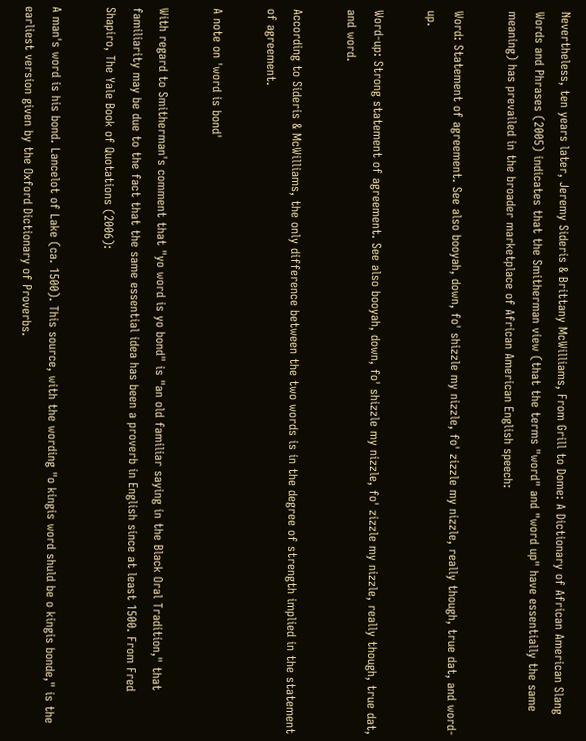Nevertheless, ten years later, Jeremy Sideris & Brittany McWilliams, From Grill to Dome: A Dictionary of African American Slang Words and Phrases (2005) indicates that the Smitherman view (that the terms "word" and "word up" have essentially the same meaning) has prevailed in the broader marketplace of African American English speech:

Word: Statement of agreement. See also booyah, down, fo' shizzle my nizzle, fo' zizzle my nizzle, really though, true dat, and word-up.

Word-up: Strong statement of agreement. See also booyah, down, fo' shizzle my nizzle, fo' zizzle my nizzle, really though, true dat, and word.

According to Sideris & McWilliams, the only difference between the two words is in the degree of strength implied in the statement of agreement.

A note on 'word is bond'

With regard to Smitherman's comment that "yo word is yo bond" is "an old familiar saying in the Black Oral Tradition," that familiarity may be due to the fact that the same essential idea has been a proverb in English since at least 1500. From Fred Shapiro, The Yale Book of Quotations (2006):

A man's word is his bond. Lancelot of Lake (ca. 1500). This source, with the wording "o kingis word shuld be o kingis bonde," is the earliest version given by the Oxford Dictionary of Proverbs.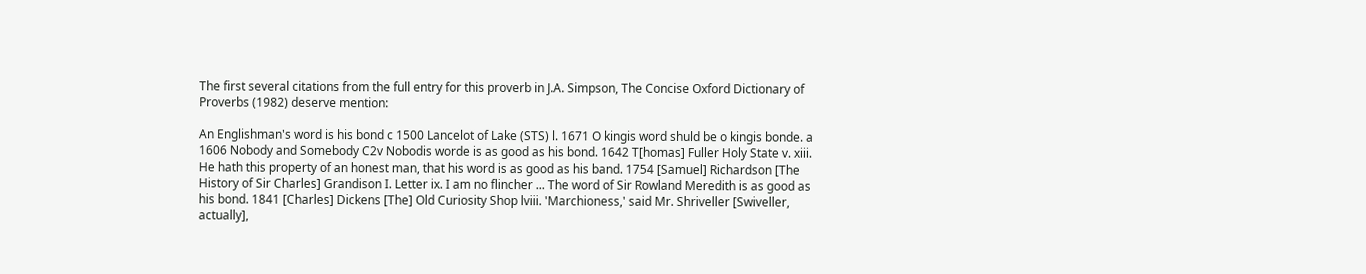The first several citations from the full entry for this proverb in J.A. Simpson, The Concise Oxford Dictionary of Proverbs (1982) deserve mention:

An Englishman's word is his bond c 1500 Lancelot of Lake (STS) l. 1671 O kingis word shuld be o kingis bonde. a 1606 Nobody and Somebody C2v Nobodis worde is as good as his bond. 1642 T[homas] Fuller Holy State v. xiii. He hath this property of an honest man, that his word is as good as his band. 1754 [Samuel] Richardson [The History of Sir Charles] Grandison I. Letter ix. I am no flincher ... The word of Sir Rowland Meredith is as good as his bond. 1841 [Charles] Dickens [The] Old Curiosity Shop lviii. 'Marchioness,' said Mr. Shriveller [Swiveller, actually],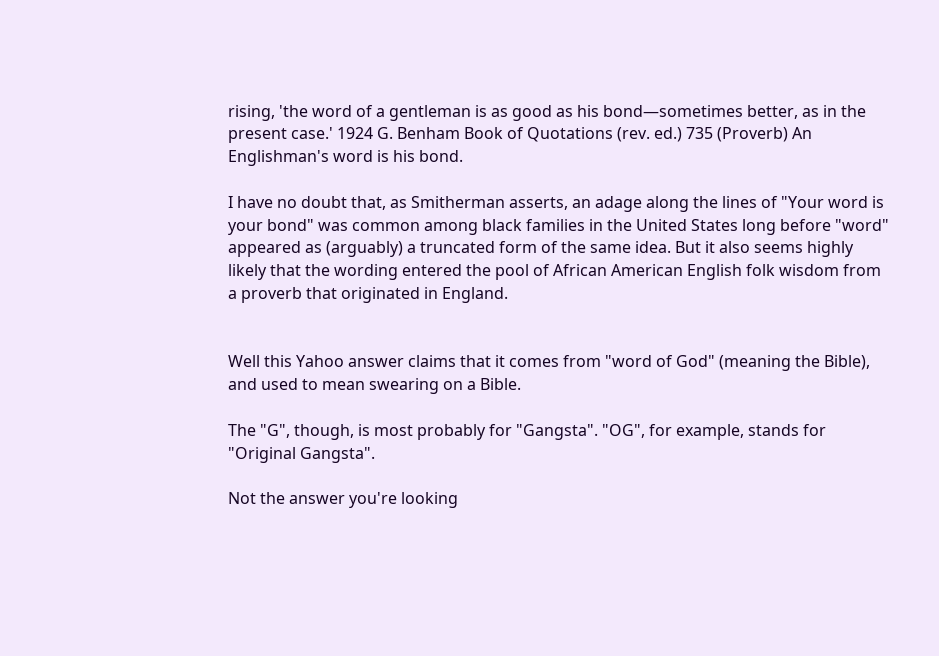rising, 'the word of a gentleman is as good as his bond—sometimes better, as in the present case.' 1924 G. Benham Book of Quotations (rev. ed.) 735 (Proverb) An Englishman's word is his bond.

I have no doubt that, as Smitherman asserts, an adage along the lines of "Your word is your bond" was common among black families in the United States long before "word" appeared as (arguably) a truncated form of the same idea. But it also seems highly likely that the wording entered the pool of African American English folk wisdom from a proverb that originated in England.


Well this Yahoo answer claims that it comes from "word of God" (meaning the Bible), and used to mean swearing on a Bible.

The "G", though, is most probably for "Gangsta". "OG", for example, stands for "Original Gangsta".

Not the answer you're looking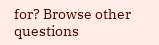for? Browse other questions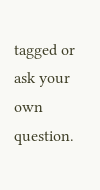tagged or ask your own question.